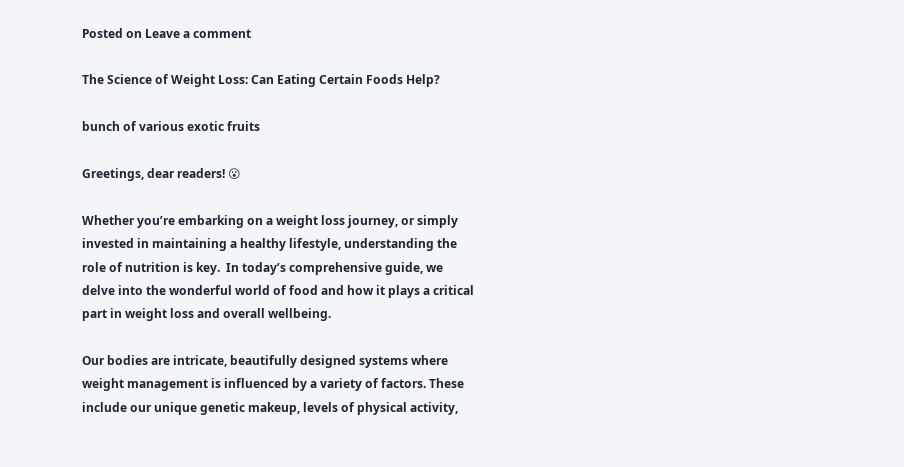Posted on Leave a comment

The Science of Weight Loss: Can Eating Certain Foods Help?

bunch of various exotic fruits

Greetings, dear readers! 😮

Whether you’re embarking on a weight loss journey, or simply invested in maintaining a healthy lifestyle, understanding the role of nutrition is key.  In today’s comprehensive guide, we delve into the wonderful world of food and how it plays a critical part in weight loss and overall wellbeing.

Our bodies are intricate, beautifully designed systems where weight management is influenced by a variety of factors. These include our unique genetic makeup, levels of physical activity,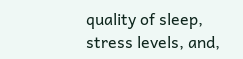quality of sleep, stress levels, and,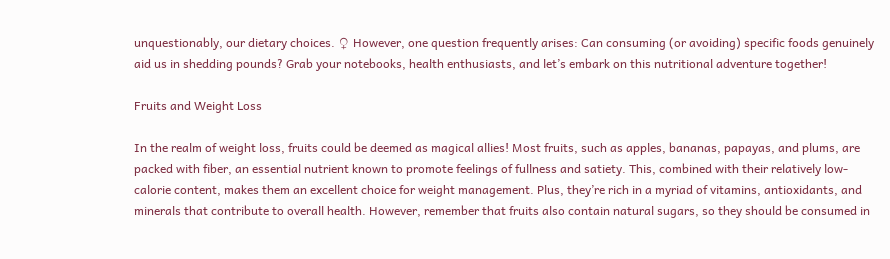unquestionably, our dietary choices. ♀ However, one question frequently arises: Can consuming (or avoiding) specific foods genuinely aid us in shedding pounds? Grab your notebooks, health enthusiasts, and let’s embark on this nutritional adventure together!

Fruits and Weight Loss

In the realm of weight loss, fruits could be deemed as magical allies! Most fruits, such as apples, bananas, papayas, and plums, are packed with fiber, an essential nutrient known to promote feelings of fullness and satiety. This, combined with their relatively low-calorie content, makes them an excellent choice for weight management. Plus, they’re rich in a myriad of vitamins, antioxidants, and minerals that contribute to overall health. However, remember that fruits also contain natural sugars, so they should be consumed in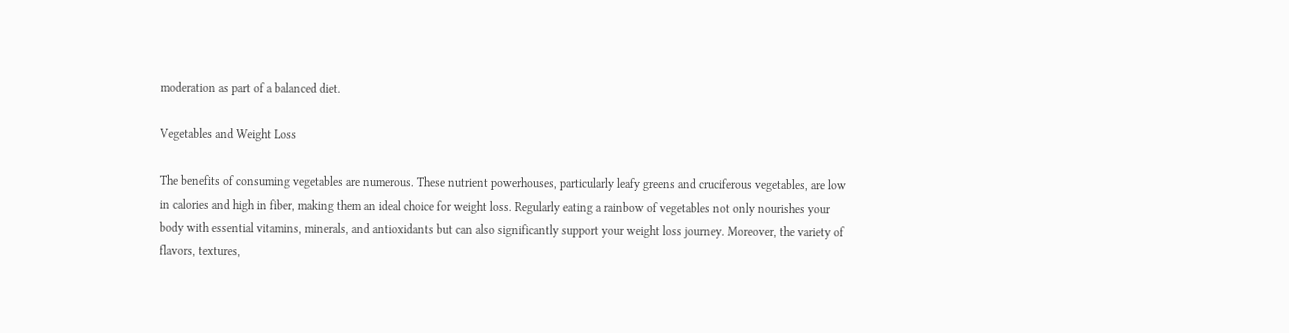moderation as part of a balanced diet.

Vegetables and Weight Loss

The benefits of consuming vegetables are numerous. These nutrient powerhouses, particularly leafy greens and cruciferous vegetables, are low in calories and high in fiber, making them an ideal choice for weight loss. Regularly eating a rainbow of vegetables not only nourishes your body with essential vitamins, minerals, and antioxidants but can also significantly support your weight loss journey. Moreover, the variety of flavors, textures,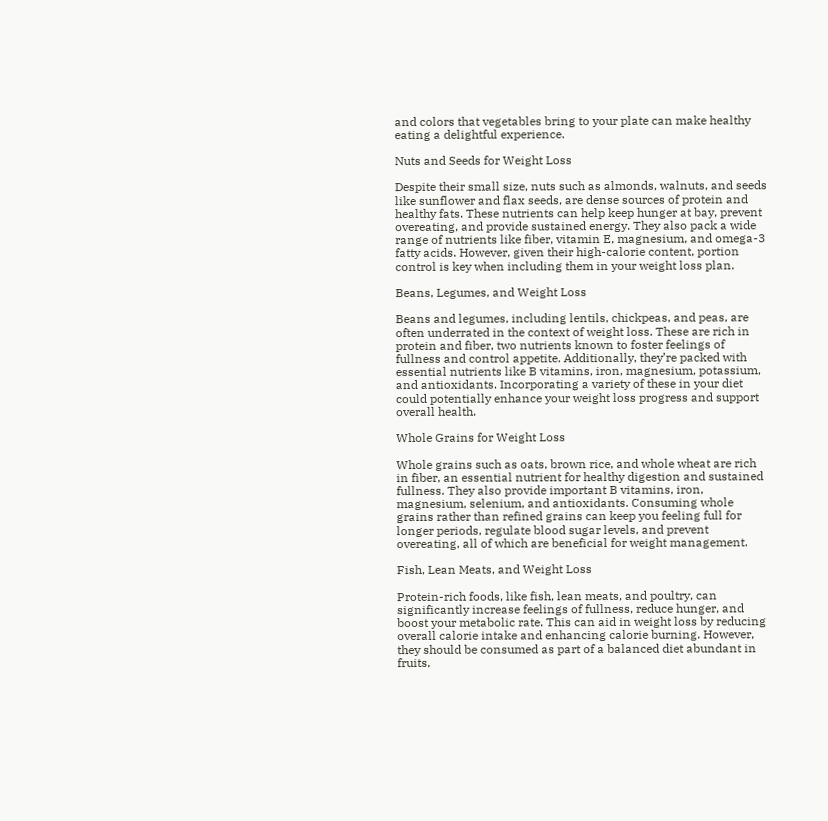and colors that vegetables bring to your plate can make healthy eating a delightful experience.

Nuts and Seeds for Weight Loss

Despite their small size, nuts such as almonds, walnuts, and seeds like sunflower and flax seeds, are dense sources of protein and healthy fats. These nutrients can help keep hunger at bay, prevent overeating, and provide sustained energy. They also pack a wide range of nutrients like fiber, vitamin E, magnesium, and omega-3 fatty acids. However, given their high-calorie content, portion control is key when including them in your weight loss plan.

Beans, Legumes, and Weight Loss

Beans and legumes, including lentils, chickpeas, and peas, are often underrated in the context of weight loss. These are rich in protein and fiber, two nutrients known to foster feelings of fullness and control appetite. Additionally, they’re packed with essential nutrients like B vitamins, iron, magnesium, potassium, and antioxidants. Incorporating a variety of these in your diet could potentially enhance your weight loss progress and support overall health.

Whole Grains for Weight Loss

Whole grains such as oats, brown rice, and whole wheat are rich in fiber, an essential nutrient for healthy digestion and sustained fullness. They also provide important B vitamins, iron, magnesium, selenium, and antioxidants. Consuming whole grains rather than refined grains can keep you feeling full for longer periods, regulate blood sugar levels, and prevent overeating, all of which are beneficial for weight management.

Fish, Lean Meats, and Weight Loss

Protein-rich foods, like fish, lean meats, and poultry, can significantly increase feelings of fullness, reduce hunger, and boost your metabolic rate. This can aid in weight loss by reducing overall calorie intake and enhancing calorie burning. However, they should be consumed as part of a balanced diet abundant in fruits,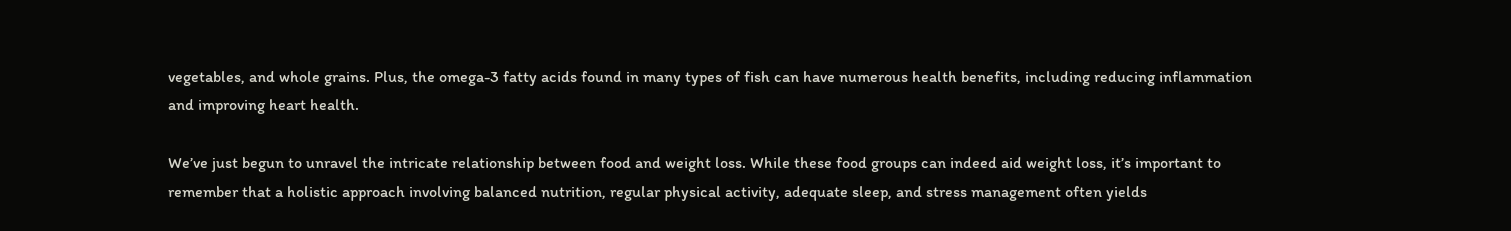vegetables, and whole grains. Plus, the omega-3 fatty acids found in many types of fish can have numerous health benefits, including reducing inflammation and improving heart health.

We’ve just begun to unravel the intricate relationship between food and weight loss. While these food groups can indeed aid weight loss, it’s important to remember that a holistic approach involving balanced nutrition, regular physical activity, adequate sleep, and stress management often yields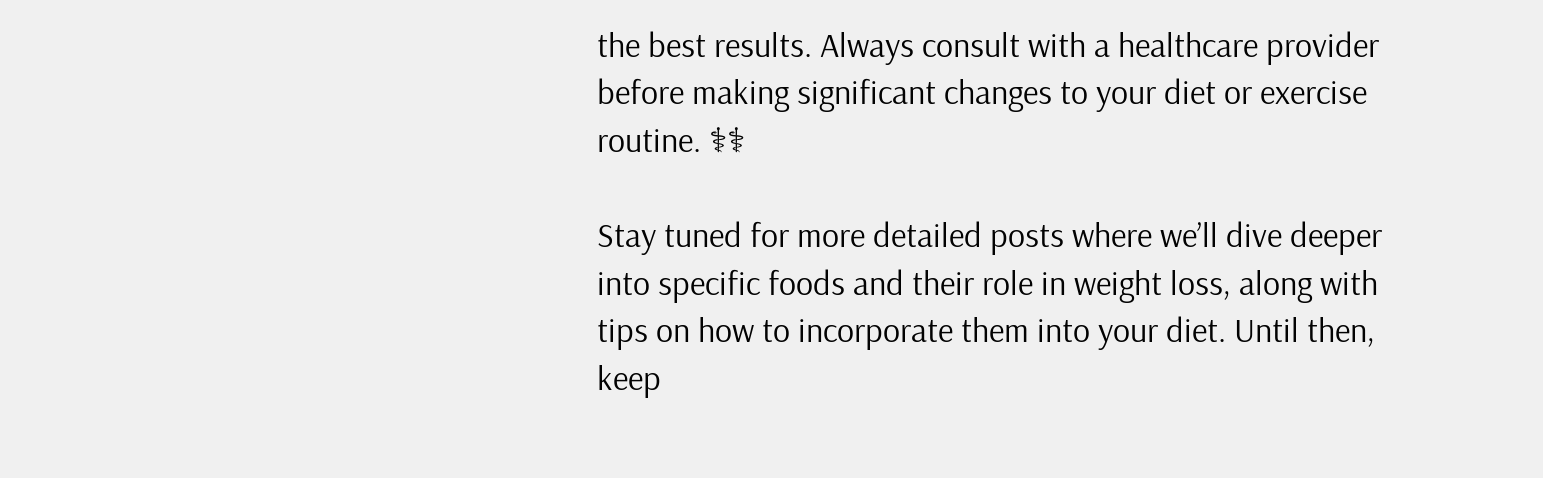the best results. Always consult with a healthcare provider before making significant changes to your diet or exercise routine. ⚕⚕

Stay tuned for more detailed posts where we’ll dive deeper into specific foods and their role in weight loss, along with tips on how to incorporate them into your diet. Until then, keep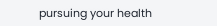pursuing your health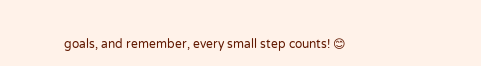goals, and remember, every small step counts! 😊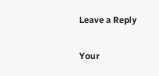Leave a Reply

Your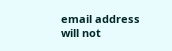email address will not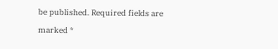be published. Required fields are marked *